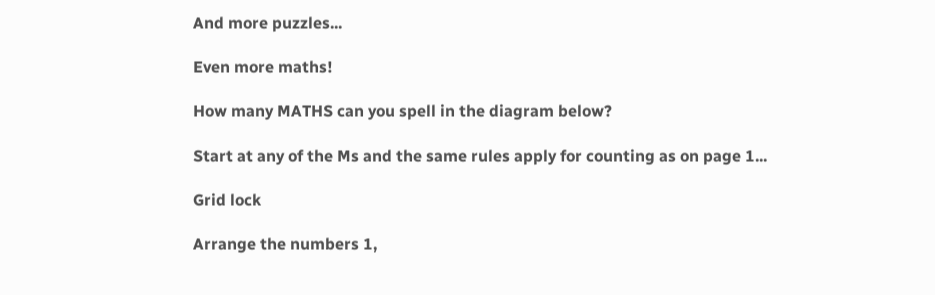And more puzzles...

Even more maths!

How many MATHS can you spell in the diagram below?

Start at any of the Ms and the same rules apply for counting as on page 1...

Grid lock

Arrange the numbers 1,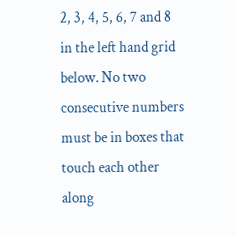2, 3, 4, 5, 6, 7 and 8 in the left hand grid below. No two consecutive numbers must be in boxes that touch each other along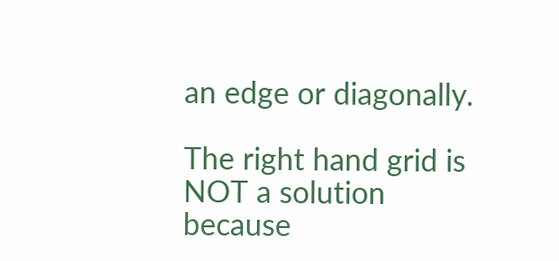an edge or diagonally.

The right hand grid is NOT a solution because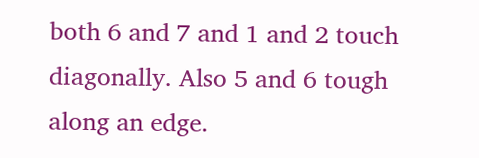both 6 and 7 and 1 and 2 touch diagonally. Also 5 and 6 tough along an edge.